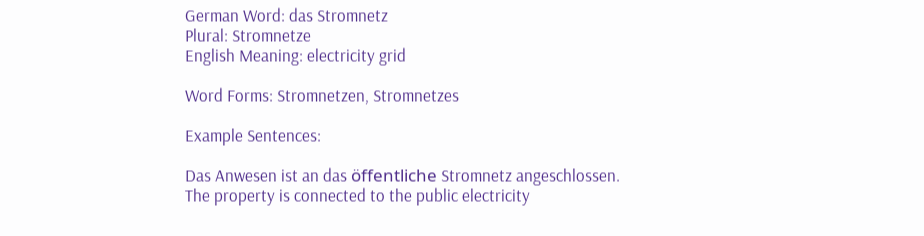German Word: das Stromnetz
Plural: Stromnetze
English Meaning: electricity grid

Word Forms: Stromnetzen, Stromnetzes

Example Sentences:

Das Anwesen ist an das öffentliche Stromnetz angeschlossen.
The property is connected to the public electricity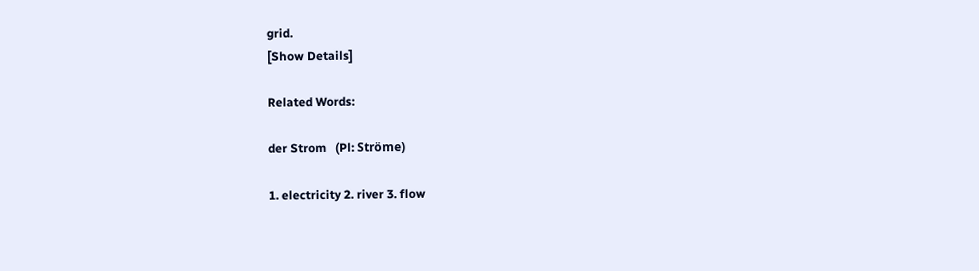grid.
[Show Details]

Related Words:

der Strom   (Pl: Ströme)

1. electricity 2. river 3. flow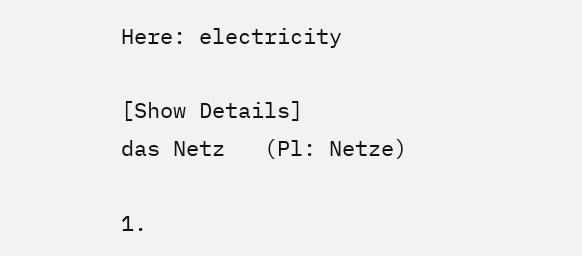Here: electricity

[Show Details]
das Netz   (Pl: Netze)

1.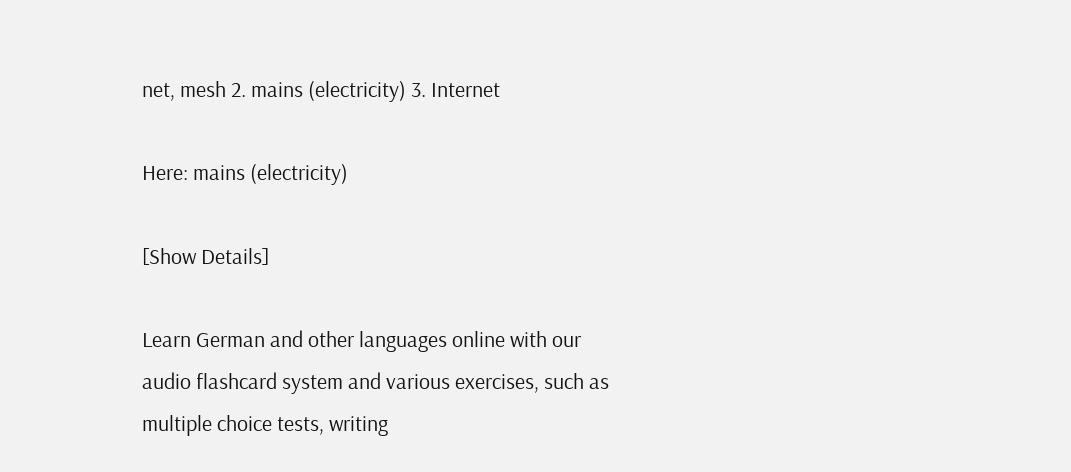net, mesh 2. mains (electricity) 3. Internet

Here: mains (electricity)

[Show Details]

Learn German and other languages online with our audio flashcard system and various exercises, such as multiple choice tests, writing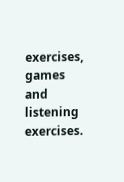exercises, games and listening exercises.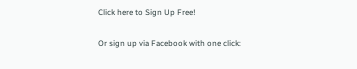Click here to Sign Up Free!

Or sign up via Facebook with one click: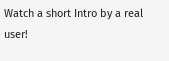Watch a short Intro by a real user!